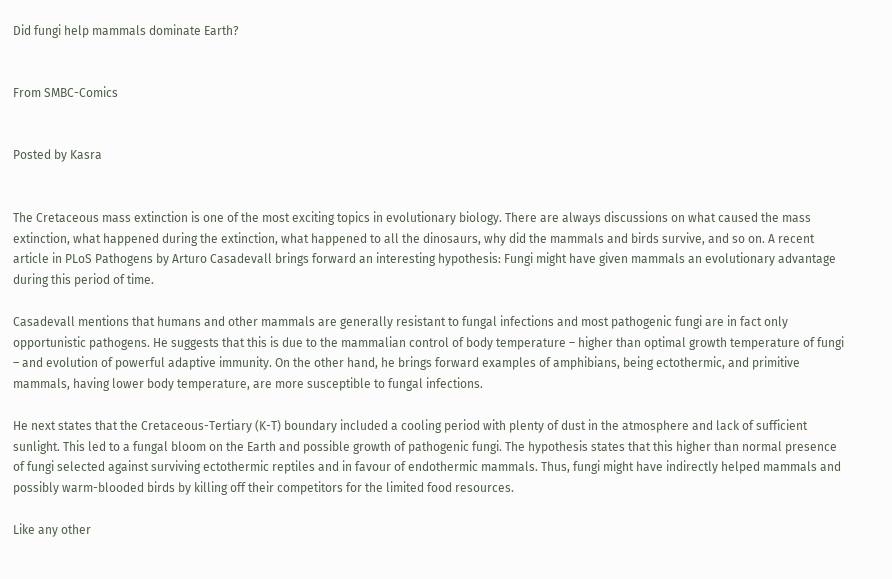Did fungi help mammals dominate Earth?


From SMBC-Comics


Posted by Kasra


The Cretaceous mass extinction is one of the most exciting topics in evolutionary biology. There are always discussions on what caused the mass extinction, what happened during the extinction, what happened to all the dinosaurs, why did the mammals and birds survive, and so on. A recent article in PLoS Pathogens by Arturo Casadevall brings forward an interesting hypothesis: Fungi might have given mammals an evolutionary advantage during this period of time.

Casadevall mentions that humans and other mammals are generally resistant to fungal infections and most pathogenic fungi are in fact only opportunistic pathogens. He suggests that this is due to the mammalian control of body temperature – higher than optimal growth temperature of fungi – and evolution of powerful adaptive immunity. On the other hand, he brings forward examples of amphibians, being ectothermic, and primitive mammals, having lower body temperature, are more susceptible to fungal infections.

He next states that the Cretaceous-Tertiary (K-T) boundary included a cooling period with plenty of dust in the atmosphere and lack of sufficient sunlight. This led to a fungal bloom on the Earth and possible growth of pathogenic fungi. The hypothesis states that this higher than normal presence of fungi selected against surviving ectothermic reptiles and in favour of endothermic mammals. Thus, fungi might have indirectly helped mammals and possibly warm-blooded birds by killing off their competitors for the limited food resources.

Like any other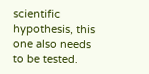scientific hypothesis, this one also needs to be tested.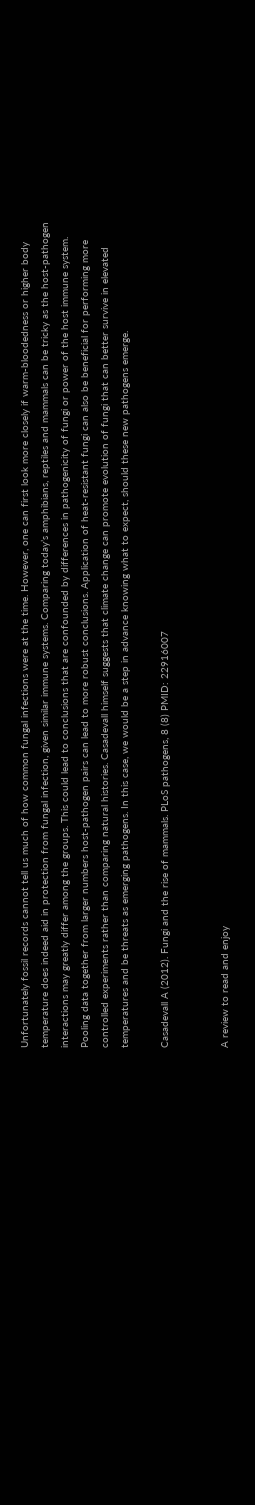Unfortunately fossil records cannot tell us much of how common fungal infections were at the time. However, one can first look more closely if warm-bloodedness or higher body temperature does indeed aid in protection from fungal infection, given similar immune systems. Comparing today’s amphibians, reptiles and mammals can be tricky as the host-pathogen interactions may greatly differ among the groups. This could lead to conclusions that are confounded by differences in pathogenicity of fungi or power of the host immune system. Pooling data together from larger numbers host-pathogen pairs can lead to more robust conclusions. Application of heat-resistant fungi can also be beneficial for performing more controlled experiments rather than comparing natural histories. Casadevall himself suggests that climate change can promote evolution of fungi that can better survive in elevated temperatures and be threats as emerging pathogens. In this case, we would be a step in advance knowing what to expect, should these new pathogens emerge.

Casadevall A (2012). Fungi and the rise of mammals. PLoS pathogens, 8 (8) PMID: 22916007


A review to read and enjoy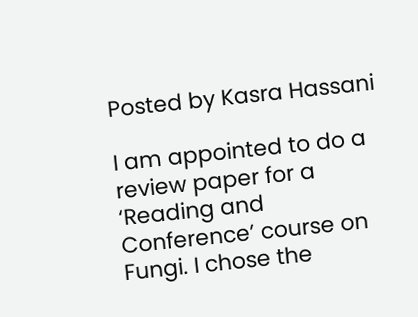Posted by Kasra Hassani

I am appointed to do a review paper for a ‘Reading and Conference’ course on Fungi. I chose the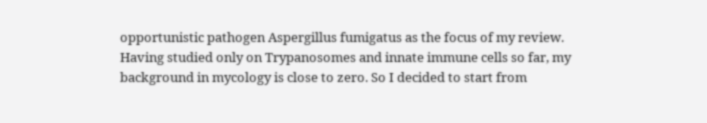opportunistic pathogen Aspergillus fumigatus as the focus of my review. Having studied only on Trypanosomes and innate immune cells so far, my background in mycology is close to zero. So I decided to start from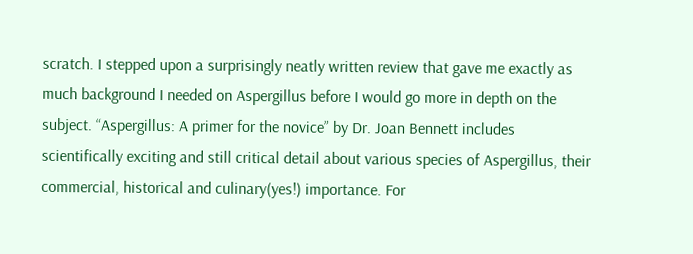scratch. I stepped upon a surprisingly neatly written review that gave me exactly as much background I needed on Aspergillus before I would go more in depth on the subject. “Aspergillus: A primer for the novice” by Dr. Joan Bennett includes scientifically exciting and still critical detail about various species of Aspergillus, their commercial, historical and culinary(yes!) importance. For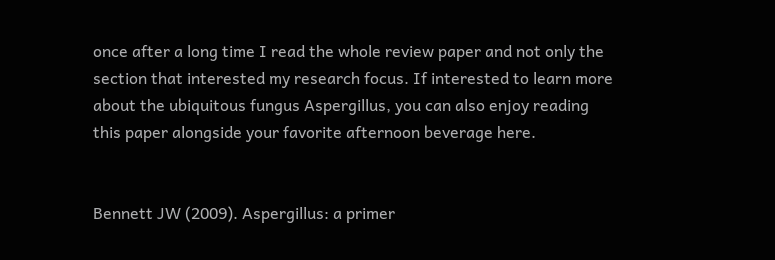once after a long time I read the whole review paper and not only the section that interested my research focus. If interested to learn more about the ubiquitous fungus Aspergillus, you can also enjoy reading this paper alongside your favorite afternoon beverage here.


Bennett JW (2009). Aspergillus: a primer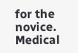for the novice. Medical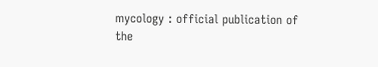mycology : official publication of the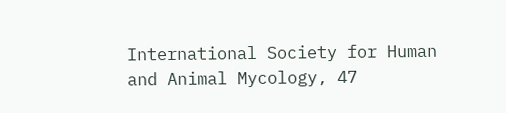International Society for Human and Animal Mycology, 47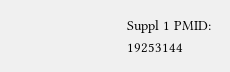Suppl 1 PMID: 19253144